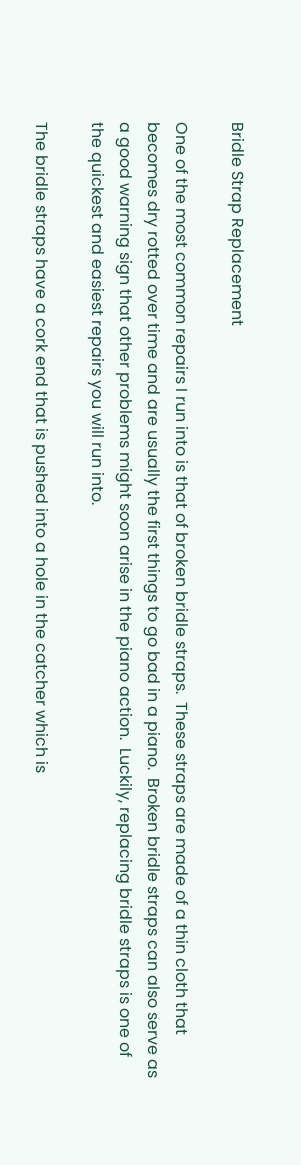Bridle Strap Replacement

One of the most common repairs I run into is that of broken bridle straps.  These straps are made of a thin cloth that becomes dry rotted over time and are usually the first things to go bad in a piano.  Broken bridle straps can also serve as a good warning sign that other problems might soon arise in the piano action.  Luckily, replacing bridle straps is one of the quickest and easiest repairs you will run into.

The bridle straps have a cork end that is pushed into a hole in the catcher which is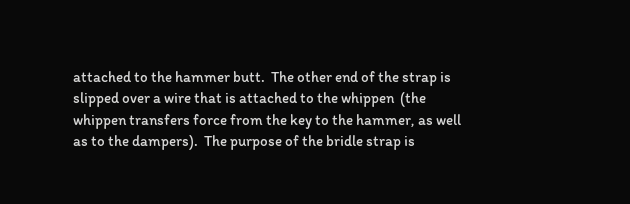attached to the hammer butt.  The other end of the strap is slipped over a wire that is attached to the whippen  (the whippen transfers force from the key to the hammer, as well as to the dampers).  The purpose of the bridle strap is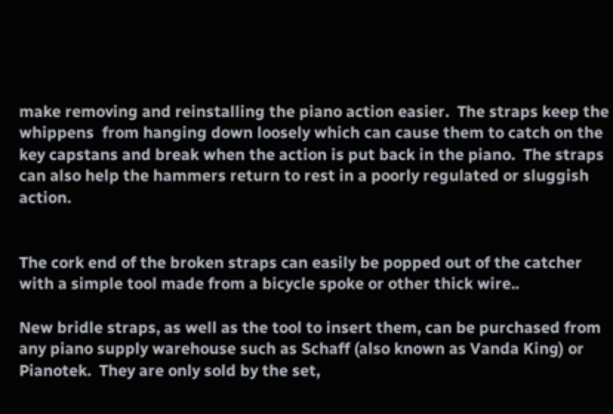make removing and reinstalling the piano action easier.  The straps keep the whippens  from hanging down loosely which can cause them to catch on the key capstans and break when the action is put back in the piano.  The straps can also help the hammers return to rest in a poorly regulated or sluggish action.


The cork end of the broken straps can easily be popped out of the catcher with a simple tool made from a bicycle spoke or other thick wire..

New bridle straps, as well as the tool to insert them, can be purchased from any piano supply warehouse such as Schaff (also known as Vanda King) or Pianotek.  They are only sold by the set,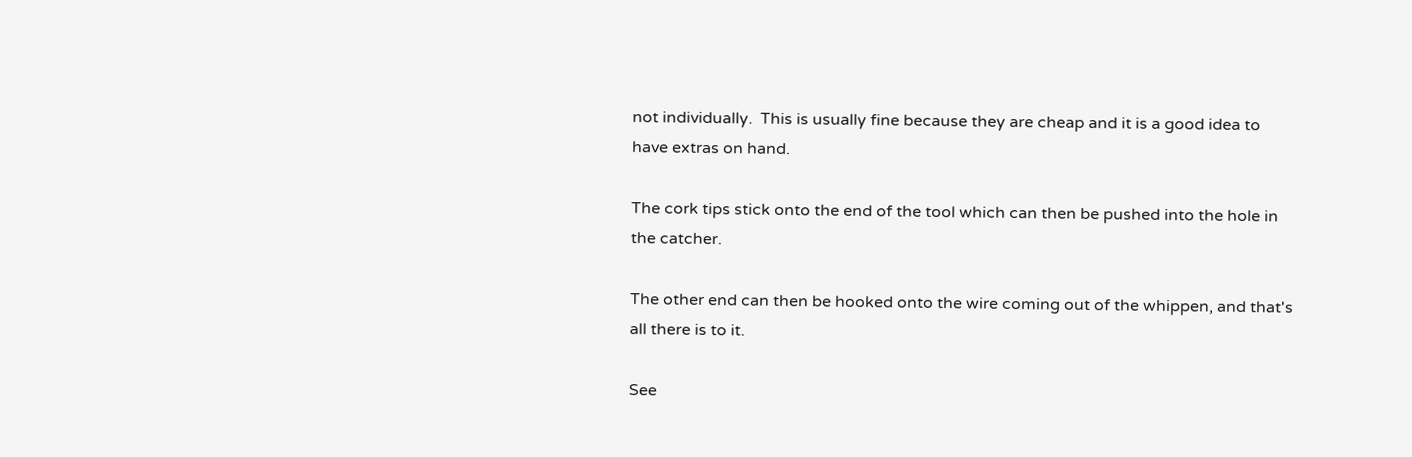not individually.  This is usually fine because they are cheap and it is a good idea to have extras on hand.

The cork tips stick onto the end of the tool which can then be pushed into the hole in the catcher.

The other end can then be hooked onto the wire coming out of the whippen, and that's all there is to it.

See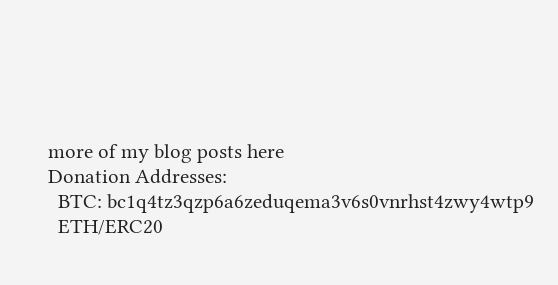more of my blog posts here
Donation Addresses:
  BTC: bc1q4tz3qzp6a6zeduqema3v6s0vnrhst4zwy4wtp9
  ETH/ERC20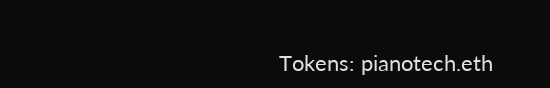Tokens: pianotech.eth